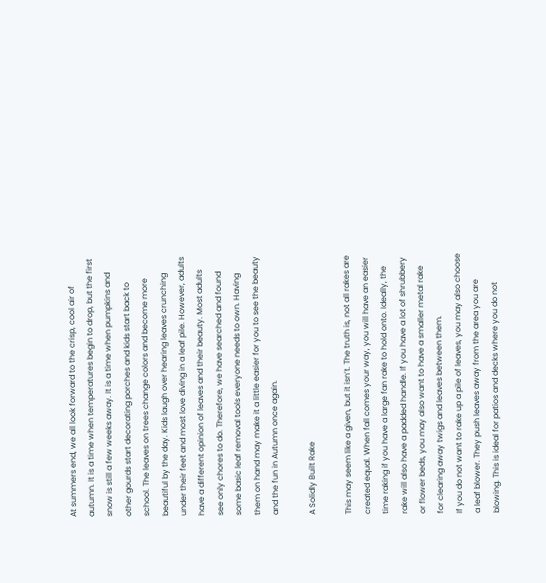At summers end, we all look forward to the crisp, cool air of autumn. It is a time when temperatures begin to drop, but the first snow is still a few weeks away. It is a time when pumpkins and other gourds start decorating porches and kids start back to school. The leaves on trees change colors and become more beautiful by the day. Kids laugh over hearing leaves crunching under their feet and most love diving in a leaf pile. However, adults have a different opinion of leaves and their beauty. Most adults see only chores to do. Therefore, we have searched and found some basic leaf removal tools everyone needs to own. Having them on hand may make it a little easier for you to see the beauty and the fun in Autumn once again.

A Solidly Built Rake

This may seem like a given, but it isn’t. The truth is, not all rakes are created equal. When fall comes your way, you will have an easier time raking if you have a large fan rake to hold onto. Ideally, the rake will also have a padded handle. If you have a lot of shrubbery or flower beds, you may also want to have a smaller metal rake for clearing away twigs and leaves between them.
If you do not want to rake up a pile of leaves, you may also choose a leaf blower. They push leaves away from the area you are blowing. This is ideal for patios and decks where you do not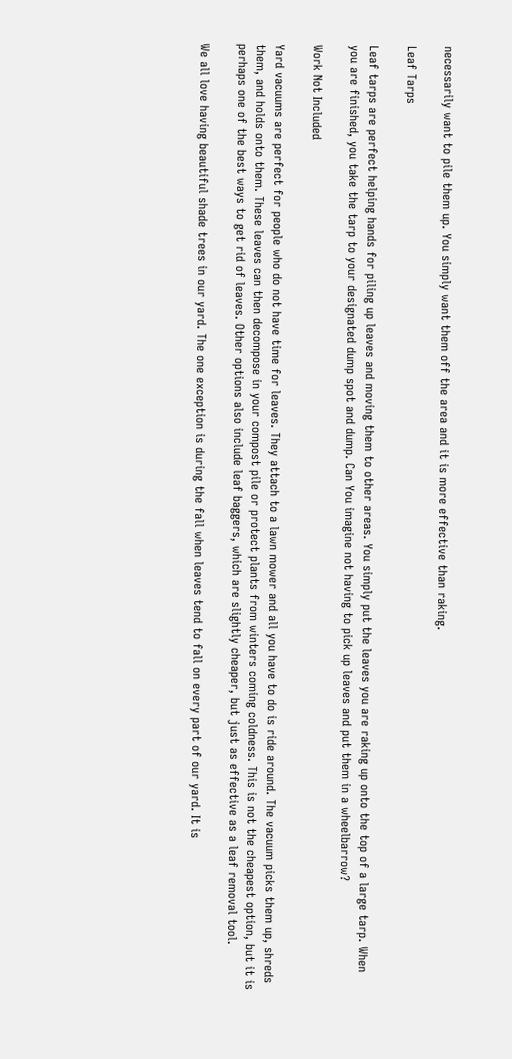necessarily want to pile them up. You simply want them off the area and it is more effective than raking.

Leaf Tarps

Leaf tarps are perfect helping hands for piling up leaves and moving them to other areas. You simply put the leaves you are raking up onto the top of a large tarp. When you are finished, you take the tarp to your designated dump spot and dump. Can You imagine not having to pick up leaves and put them in a wheelbarrow?

Work Not Included

Yard vacuums are perfect for people who do not have time for leaves. They attach to a lawn mower and all you have to do is ride around. The vacuum picks them up, shreds them, and holds onto them. These leaves can then decompose in your compost pile or protect plants from winters coming coldness. This is not the cheapest option, but it is perhaps one of the best ways to get rid of leaves. Other options also include leaf baggers, which are slightly cheaper, but just as effective as a leaf removal tool.

We all love having beautiful shade trees in our yard. The one exception is during the fall when leaves tend to fall on every part of our yard. It is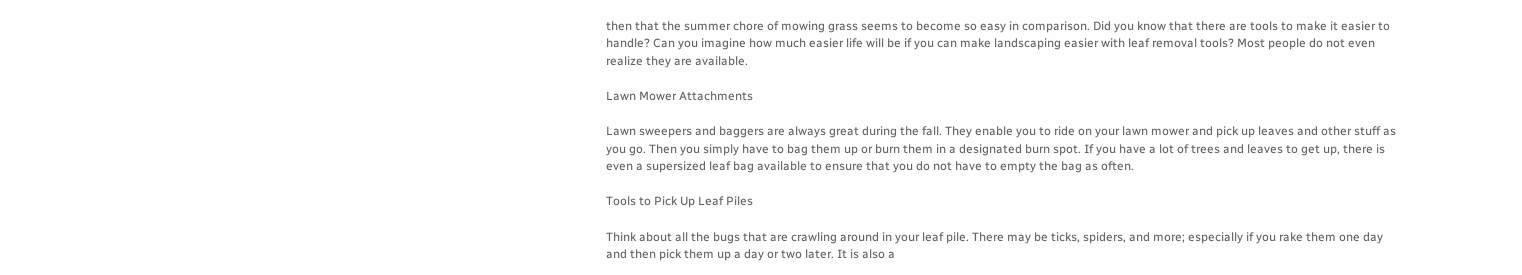then that the summer chore of mowing grass seems to become so easy in comparison. Did you know that there are tools to make it easier to handle? Can you imagine how much easier life will be if you can make landscaping easier with leaf removal tools? Most people do not even realize they are available.

Lawn Mower Attachments

Lawn sweepers and baggers are always great during the fall. They enable you to ride on your lawn mower and pick up leaves and other stuff as you go. Then you simply have to bag them up or burn them in a designated burn spot. If you have a lot of trees and leaves to get up, there is even a supersized leaf bag available to ensure that you do not have to empty the bag as often.

Tools to Pick Up Leaf Piles

Think about all the bugs that are crawling around in your leaf pile. There may be ticks, spiders, and more; especially if you rake them one day and then pick them up a day or two later. It is also a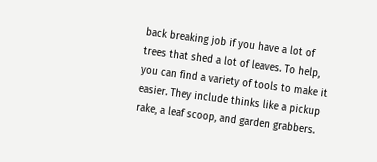back breaking job if you have a lot of trees that shed a lot of leaves. To help, you can find a variety of tools to make it easier. They include thinks like a pickup rake, a leaf scoop, and garden grabbers.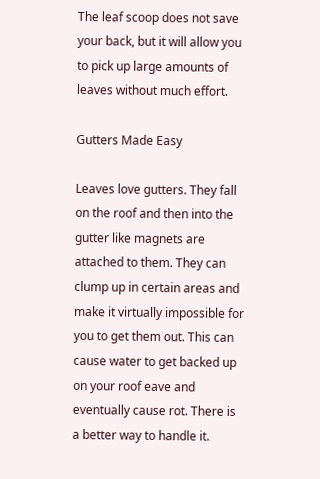The leaf scoop does not save your back, but it will allow you to pick up large amounts of leaves without much effort.

Gutters Made Easy

Leaves love gutters. They fall on the roof and then into the gutter like magnets are attached to them. They can clump up in certain areas and make it virtually impossible for you to get them out. This can cause water to get backed up on your roof eave and eventually cause rot. There is a better way to handle it.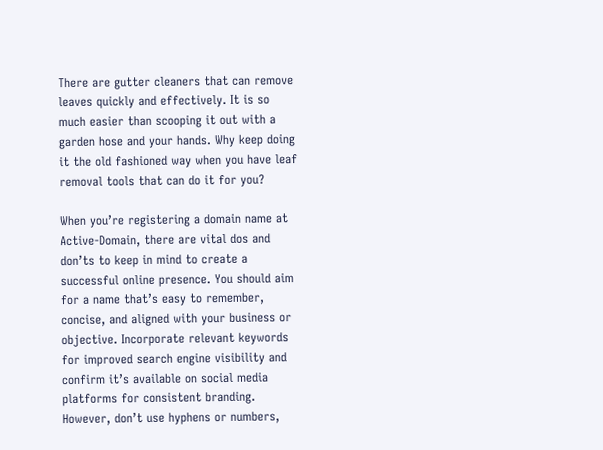There are gutter cleaners that can remove leaves quickly and effectively. It is so much easier than scooping it out with a garden hose and your hands. Why keep doing it the old fashioned way when you have leaf removal tools that can do it for you?

When you’re registering a domain name at Active-Domain, there are vital dos and don’ts to keep in mind to create a successful online presence. You should aim for a name that’s easy to remember, concise, and aligned with your business or objective. Incorporate relevant keywords for improved search engine visibility and confirm it’s available on social media platforms for consistent branding. However, don’t use hyphens or numbers,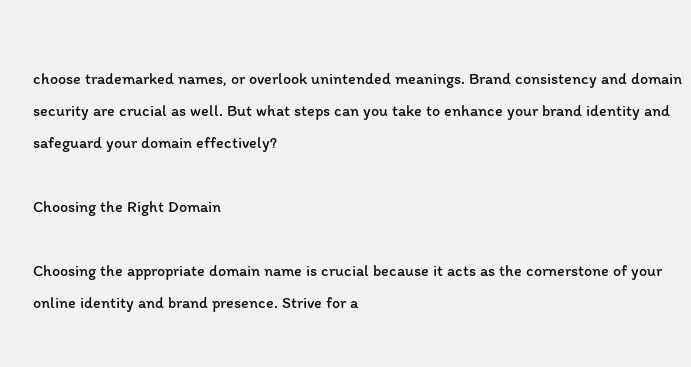choose trademarked names, or overlook unintended meanings. Brand consistency and domain security are crucial as well. But what steps can you take to enhance your brand identity and safeguard your domain effectively?

Choosing the Right Domain

Choosing the appropriate domain name is crucial because it acts as the cornerstone of your online identity and brand presence. Strive for a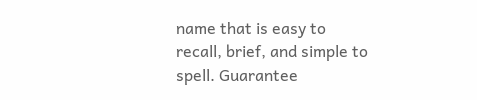name that is easy to recall, brief, and simple to spell. Guarantee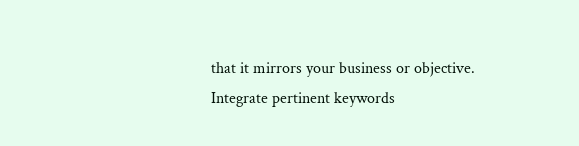that it mirrors your business or objective. Integrate pertinent keywords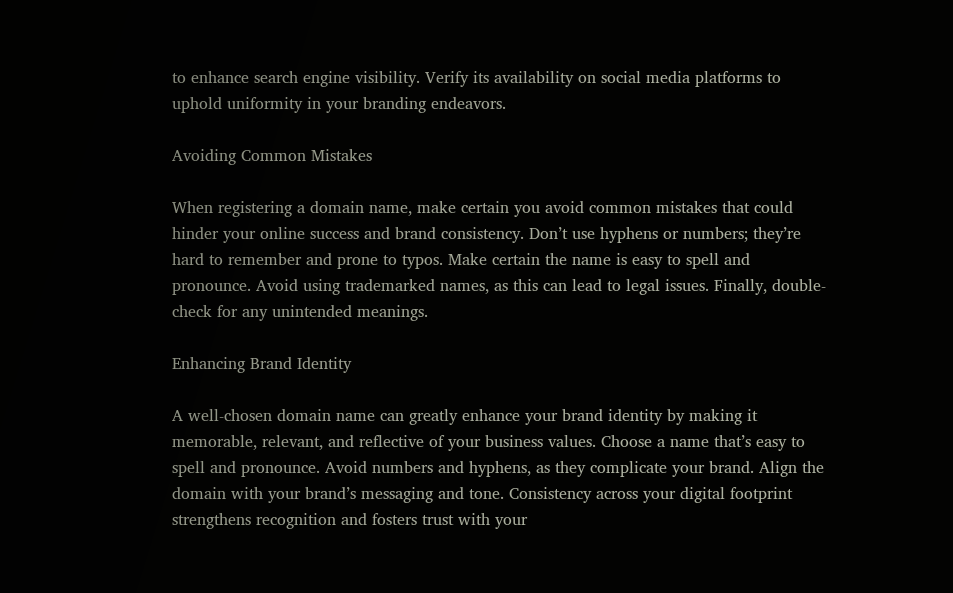to enhance search engine visibility. Verify its availability on social media platforms to uphold uniformity in your branding endeavors.

Avoiding Common Mistakes

When registering a domain name, make certain you avoid common mistakes that could hinder your online success and brand consistency. Don’t use hyphens or numbers; they’re hard to remember and prone to typos. Make certain the name is easy to spell and pronounce. Avoid using trademarked names, as this can lead to legal issues. Finally, double-check for any unintended meanings.

Enhancing Brand Identity

A well-chosen domain name can greatly enhance your brand identity by making it memorable, relevant, and reflective of your business values. Choose a name that’s easy to spell and pronounce. Avoid numbers and hyphens, as they complicate your brand. Align the domain with your brand’s messaging and tone. Consistency across your digital footprint strengthens recognition and fosters trust with your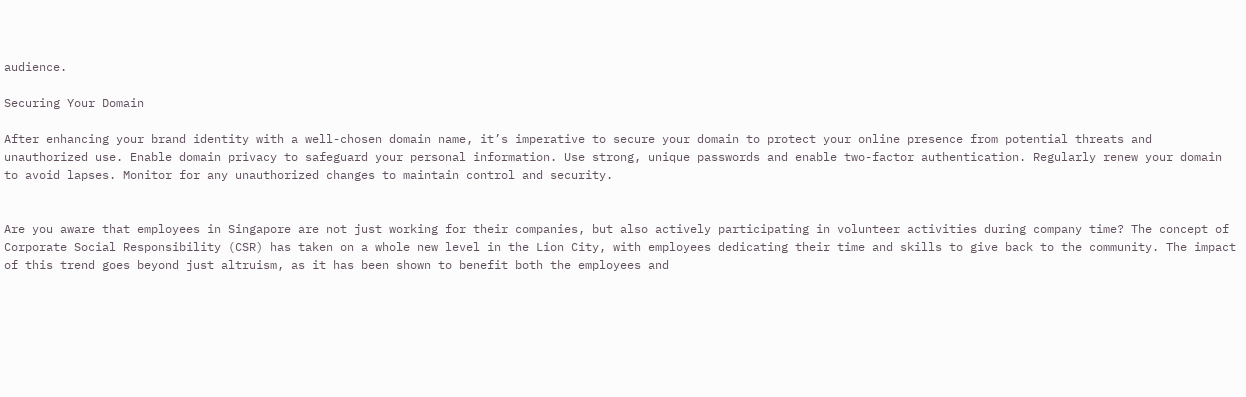audience.

Securing Your Domain

After enhancing your brand identity with a well-chosen domain name, it’s imperative to secure your domain to protect your online presence from potential threats and unauthorized use. Enable domain privacy to safeguard your personal information. Use strong, unique passwords and enable two-factor authentication. Regularly renew your domain to avoid lapses. Monitor for any unauthorized changes to maintain control and security.


Are you aware that employees in Singapore are not just working for their companies, but also actively participating in volunteer activities during company time? The concept of Corporate Social Responsibility (CSR) has taken on a whole new level in the Lion City, with employees dedicating their time and skills to give back to the community. The impact of this trend goes beyond just altruism, as it has been shown to benefit both the employees and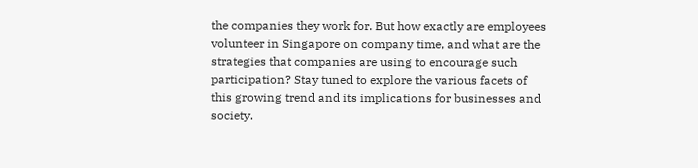the companies they work for. But how exactly are employees volunteer in Singapore on company time, and what are the strategies that companies are using to encourage such participation? Stay tuned to explore the various facets of this growing trend and its implications for businesses and society.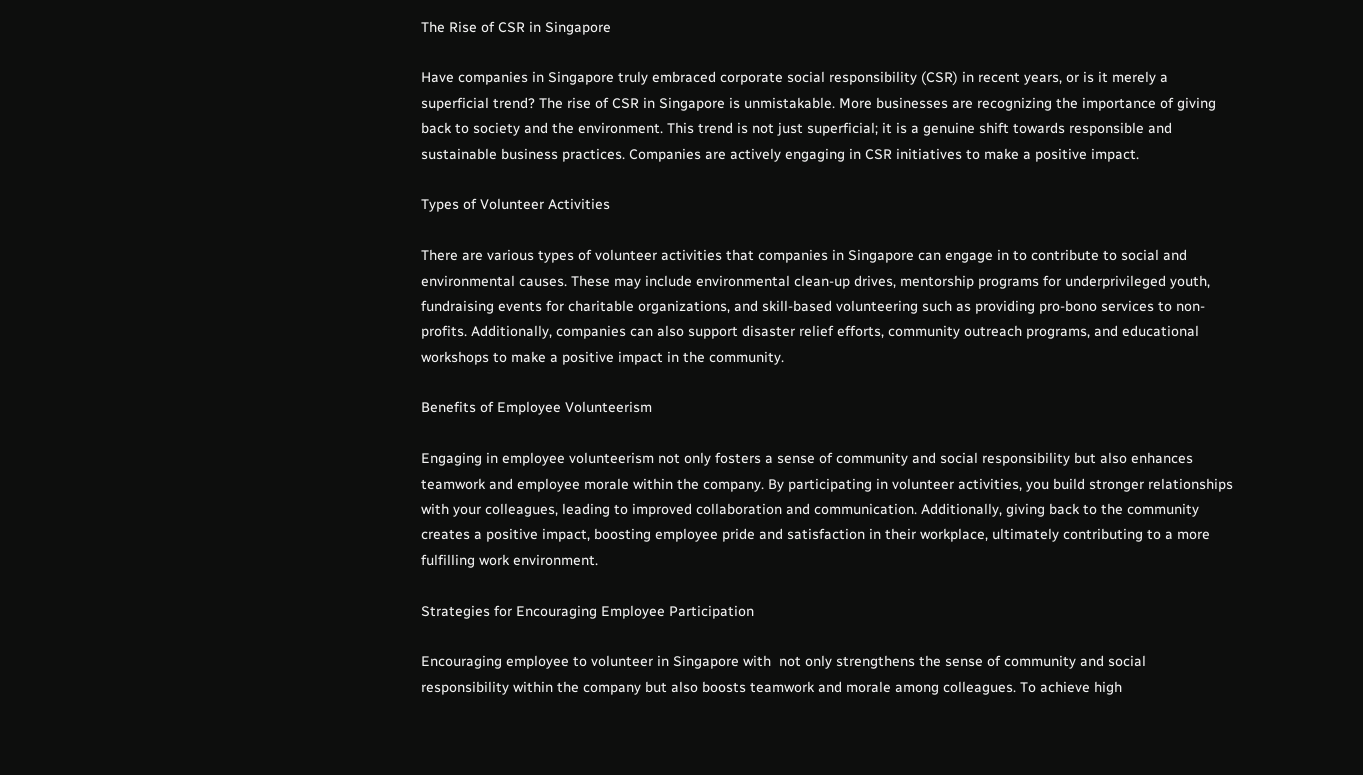The Rise of CSR in Singapore

Have companies in Singapore truly embraced corporate social responsibility (CSR) in recent years, or is it merely a superficial trend? The rise of CSR in Singapore is unmistakable. More businesses are recognizing the importance of giving back to society and the environment. This trend is not just superficial; it is a genuine shift towards responsible and sustainable business practices. Companies are actively engaging in CSR initiatives to make a positive impact.

Types of Volunteer Activities

There are various types of volunteer activities that companies in Singapore can engage in to contribute to social and environmental causes. These may include environmental clean-up drives, mentorship programs for underprivileged youth, fundraising events for charitable organizations, and skill-based volunteering such as providing pro-bono services to non-profits. Additionally, companies can also support disaster relief efforts, community outreach programs, and educational workshops to make a positive impact in the community.

Benefits of Employee Volunteerism

Engaging in employee volunteerism not only fosters a sense of community and social responsibility but also enhances teamwork and employee morale within the company. By participating in volunteer activities, you build stronger relationships with your colleagues, leading to improved collaboration and communication. Additionally, giving back to the community creates a positive impact, boosting employee pride and satisfaction in their workplace, ultimately contributing to a more fulfilling work environment.

Strategies for Encouraging Employee Participation

Encouraging employee to volunteer in Singapore with  not only strengthens the sense of community and social responsibility within the company but also boosts teamwork and morale among colleagues. To achieve high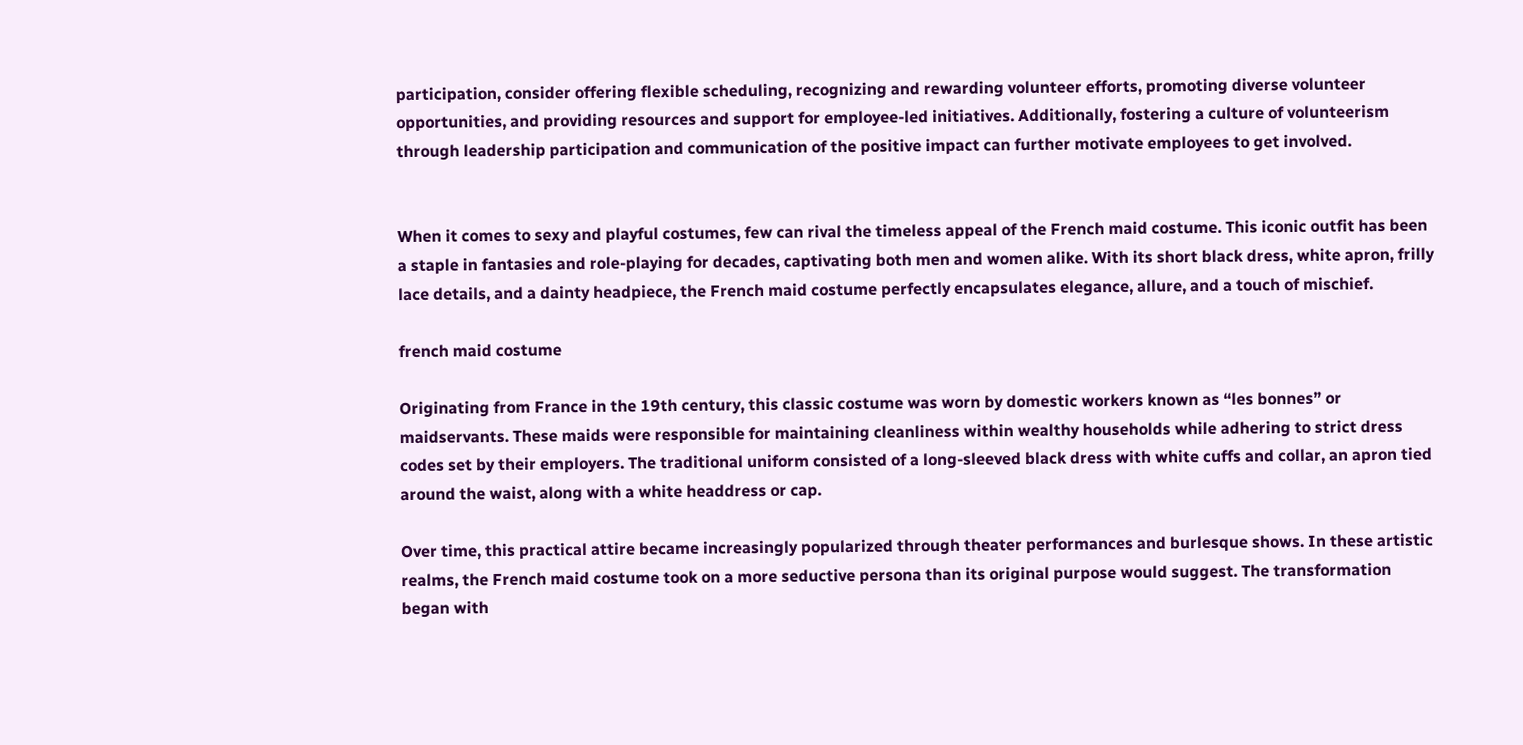participation, consider offering flexible scheduling, recognizing and rewarding volunteer efforts, promoting diverse volunteer opportunities, and providing resources and support for employee-led initiatives. Additionally, fostering a culture of volunteerism through leadership participation and communication of the positive impact can further motivate employees to get involved.


When it comes to sexy and playful costumes, few can rival the timeless appeal of the French maid costume. This iconic outfit has been a staple in fantasies and role-playing for decades, captivating both men and women alike. With its short black dress, white apron, frilly lace details, and a dainty headpiece, the French maid costume perfectly encapsulates elegance, allure, and a touch of mischief.

french maid costume

Originating from France in the 19th century, this classic costume was worn by domestic workers known as “les bonnes” or maidservants. These maids were responsible for maintaining cleanliness within wealthy households while adhering to strict dress codes set by their employers. The traditional uniform consisted of a long-sleeved black dress with white cuffs and collar, an apron tied around the waist, along with a white headdress or cap.

Over time, this practical attire became increasingly popularized through theater performances and burlesque shows. In these artistic realms, the French maid costume took on a more seductive persona than its original purpose would suggest. The transformation began with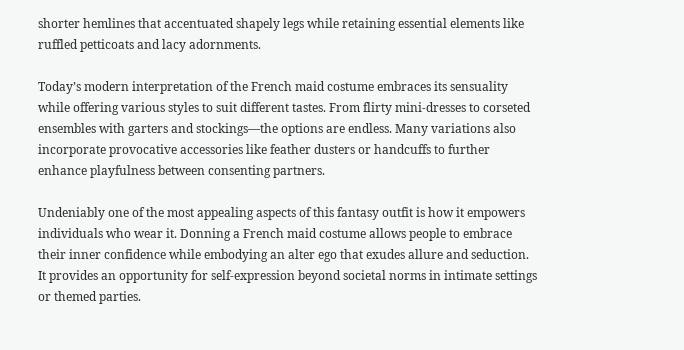shorter hemlines that accentuated shapely legs while retaining essential elements like ruffled petticoats and lacy adornments.

Today’s modern interpretation of the French maid costume embraces its sensuality while offering various styles to suit different tastes. From flirty mini-dresses to corseted ensembles with garters and stockings—the options are endless. Many variations also incorporate provocative accessories like feather dusters or handcuffs to further enhance playfulness between consenting partners.

Undeniably one of the most appealing aspects of this fantasy outfit is how it empowers individuals who wear it. Donning a French maid costume allows people to embrace their inner confidence while embodying an alter ego that exudes allure and seduction. It provides an opportunity for self-expression beyond societal norms in intimate settings or themed parties.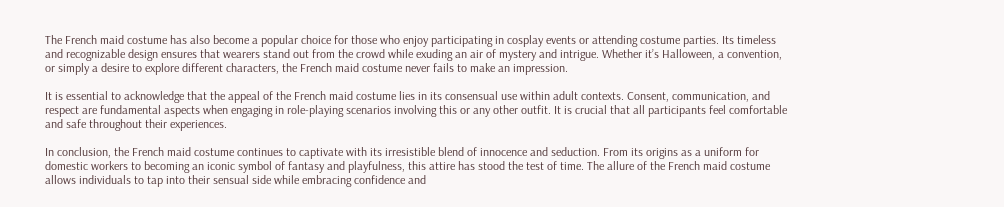The French maid costume has also become a popular choice for those who enjoy participating in cosplay events or attending costume parties. Its timeless and recognizable design ensures that wearers stand out from the crowd while exuding an air of mystery and intrigue. Whether it’s Halloween, a convention, or simply a desire to explore different characters, the French maid costume never fails to make an impression.

It is essential to acknowledge that the appeal of the French maid costume lies in its consensual use within adult contexts. Consent, communication, and respect are fundamental aspects when engaging in role-playing scenarios involving this or any other outfit. It is crucial that all participants feel comfortable and safe throughout their experiences.

In conclusion, the French maid costume continues to captivate with its irresistible blend of innocence and seduction. From its origins as a uniform for domestic workers to becoming an iconic symbol of fantasy and playfulness, this attire has stood the test of time. The allure of the French maid costume allows individuals to tap into their sensual side while embracing confidence and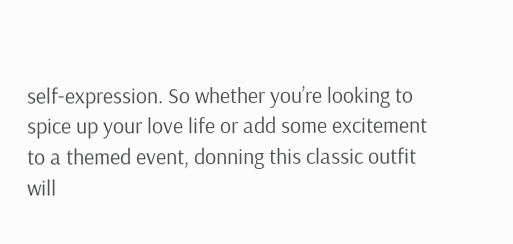self-expression. So whether you’re looking to spice up your love life or add some excitement to a themed event, donning this classic outfit will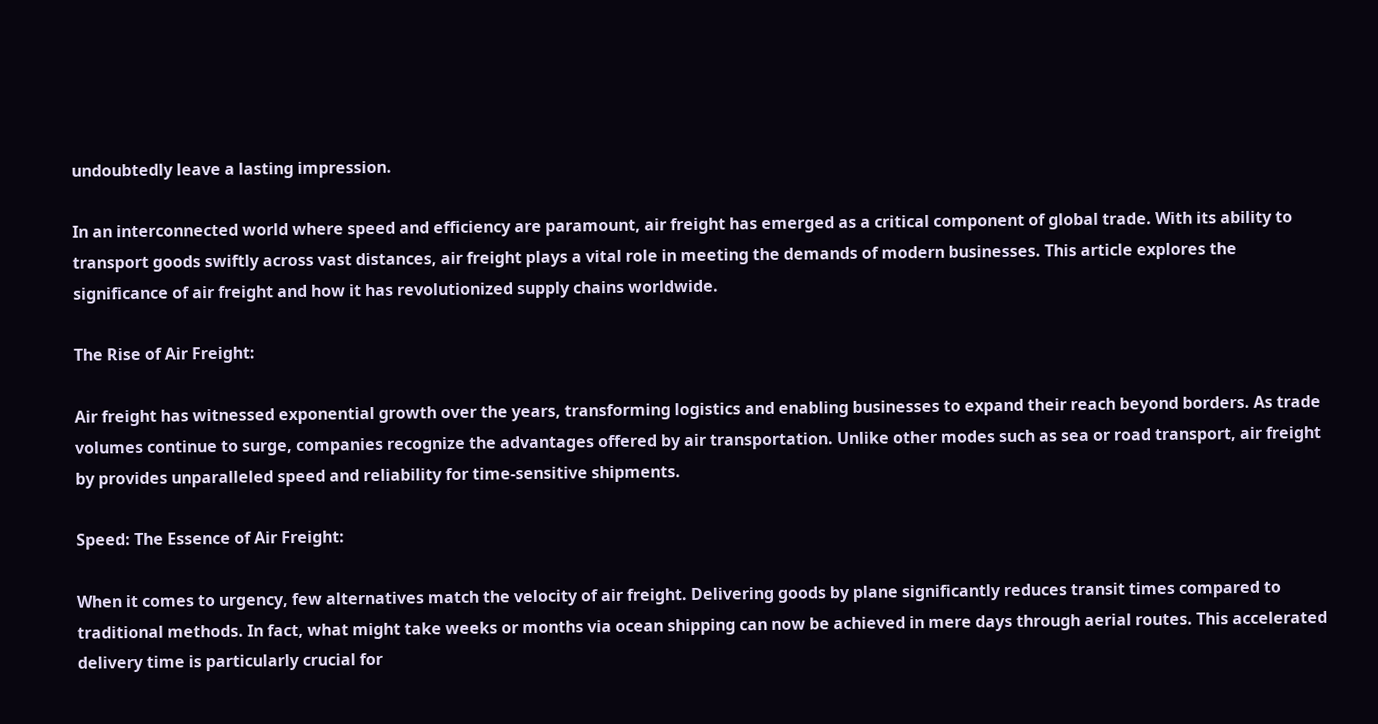undoubtedly leave a lasting impression.

In an interconnected world where speed and efficiency are paramount, air freight has emerged as a critical component of global trade. With its ability to transport goods swiftly across vast distances, air freight plays a vital role in meeting the demands of modern businesses. This article explores the significance of air freight and how it has revolutionized supply chains worldwide.

The Rise of Air Freight:

Air freight has witnessed exponential growth over the years, transforming logistics and enabling businesses to expand their reach beyond borders. As trade volumes continue to surge, companies recognize the advantages offered by air transportation. Unlike other modes such as sea or road transport, air freight by provides unparalleled speed and reliability for time-sensitive shipments.

Speed: The Essence of Air Freight:

When it comes to urgency, few alternatives match the velocity of air freight. Delivering goods by plane significantly reduces transit times compared to traditional methods. In fact, what might take weeks or months via ocean shipping can now be achieved in mere days through aerial routes. This accelerated delivery time is particularly crucial for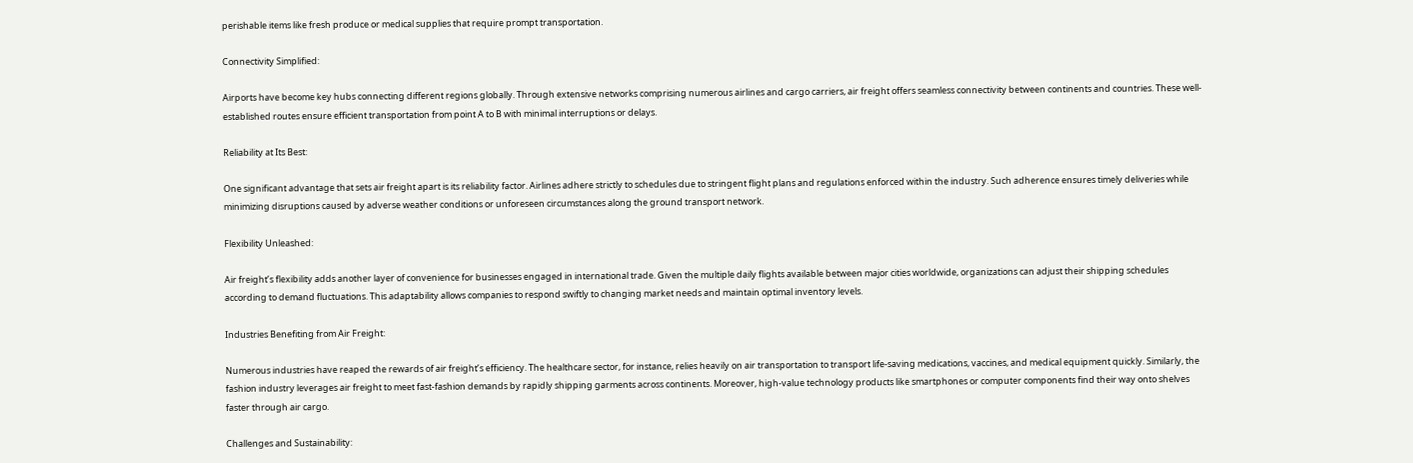perishable items like fresh produce or medical supplies that require prompt transportation.

Connectivity Simplified:

Airports have become key hubs connecting different regions globally. Through extensive networks comprising numerous airlines and cargo carriers, air freight offers seamless connectivity between continents and countries. These well-established routes ensure efficient transportation from point A to B with minimal interruptions or delays.

Reliability at Its Best:

One significant advantage that sets air freight apart is its reliability factor. Airlines adhere strictly to schedules due to stringent flight plans and regulations enforced within the industry. Such adherence ensures timely deliveries while minimizing disruptions caused by adverse weather conditions or unforeseen circumstances along the ground transport network.

Flexibility Unleashed:

Air freight’s flexibility adds another layer of convenience for businesses engaged in international trade. Given the multiple daily flights available between major cities worldwide, organizations can adjust their shipping schedules according to demand fluctuations. This adaptability allows companies to respond swiftly to changing market needs and maintain optimal inventory levels.

Industries Benefiting from Air Freight:

Numerous industries have reaped the rewards of air freight’s efficiency. The healthcare sector, for instance, relies heavily on air transportation to transport life-saving medications, vaccines, and medical equipment quickly. Similarly, the fashion industry leverages air freight to meet fast-fashion demands by rapidly shipping garments across continents. Moreover, high-value technology products like smartphones or computer components find their way onto shelves faster through air cargo.

Challenges and Sustainability: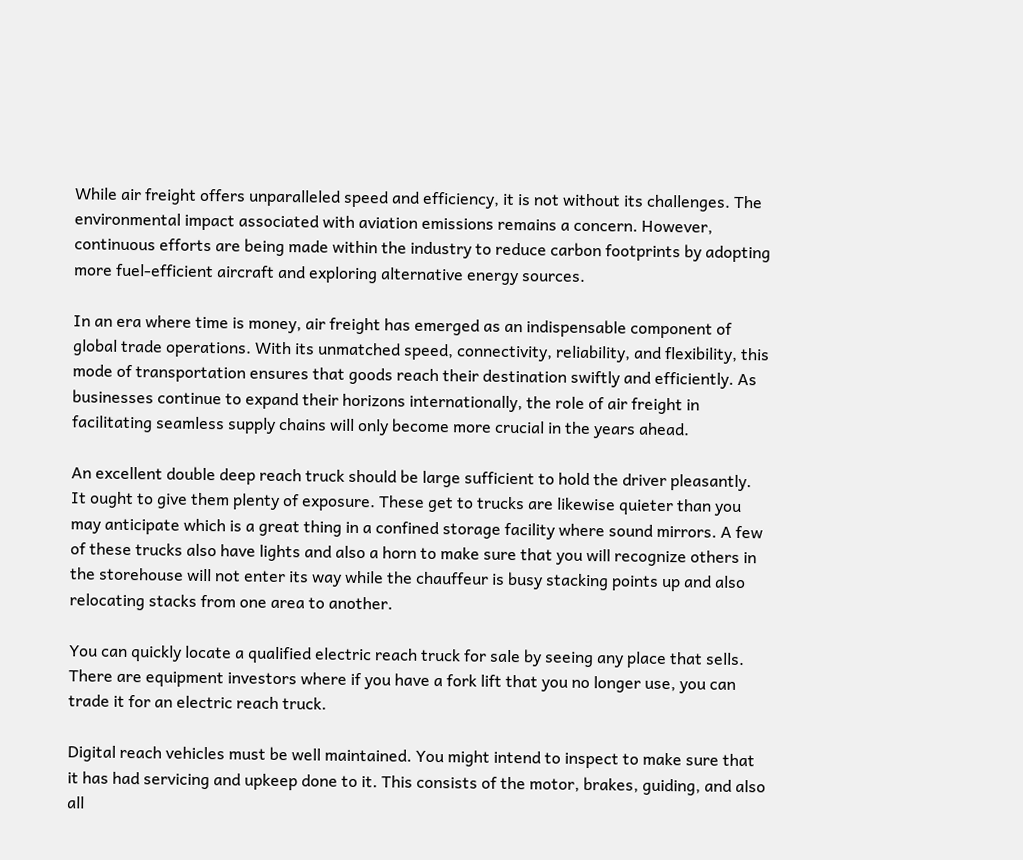While air freight offers unparalleled speed and efficiency, it is not without its challenges. The environmental impact associated with aviation emissions remains a concern. However, continuous efforts are being made within the industry to reduce carbon footprints by adopting more fuel-efficient aircraft and exploring alternative energy sources.

In an era where time is money, air freight has emerged as an indispensable component of global trade operations. With its unmatched speed, connectivity, reliability, and flexibility, this mode of transportation ensures that goods reach their destination swiftly and efficiently. As businesses continue to expand their horizons internationally, the role of air freight in facilitating seamless supply chains will only become more crucial in the years ahead.

An excellent double deep reach truck should be large sufficient to hold the driver pleasantly. It ought to give them plenty of exposure. These get to trucks are likewise quieter than you may anticipate which is a great thing in a confined storage facility where sound mirrors. A few of these trucks also have lights and also a horn to make sure that you will recognize others in the storehouse will not enter its way while the chauffeur is busy stacking points up and also relocating stacks from one area to another.

You can quickly locate a qualified electric reach truck for sale by seeing any place that sells. There are equipment investors where if you have a fork lift that you no longer use, you can trade it for an electric reach truck.

Digital reach vehicles must be well maintained. You might intend to inspect to make sure that it has had servicing and upkeep done to it. This consists of the motor, brakes, guiding, and also all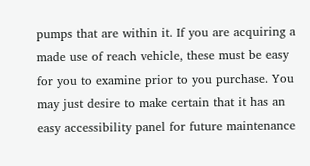pumps that are within it. If you are acquiring a made use of reach vehicle, these must be easy for you to examine prior to you purchase. You may just desire to make certain that it has an easy accessibility panel for future maintenance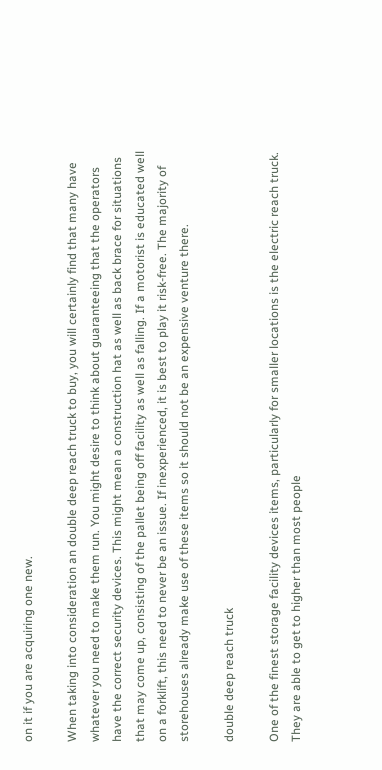on it if you are acquiring one new.

When taking into consideration an double deep reach truck to buy, you will certainly find that many have whatever you need to make them run. You might desire to think about guaranteeing that the operators have the correct security devices. This might mean a construction hat as well as back brace for situations that may come up, consisting of the pallet being off facility as well as falling. If a motorist is educated well on a forklift, this need to never be an issue. If inexperienced, it is best to play it risk-free. The majority of storehouses already make use of these items so it should not be an expensive venture there.

double deep reach truck

One of the finest storage facility devices items, particularly for smaller locations is the electric reach truck. They are able to get to higher than most people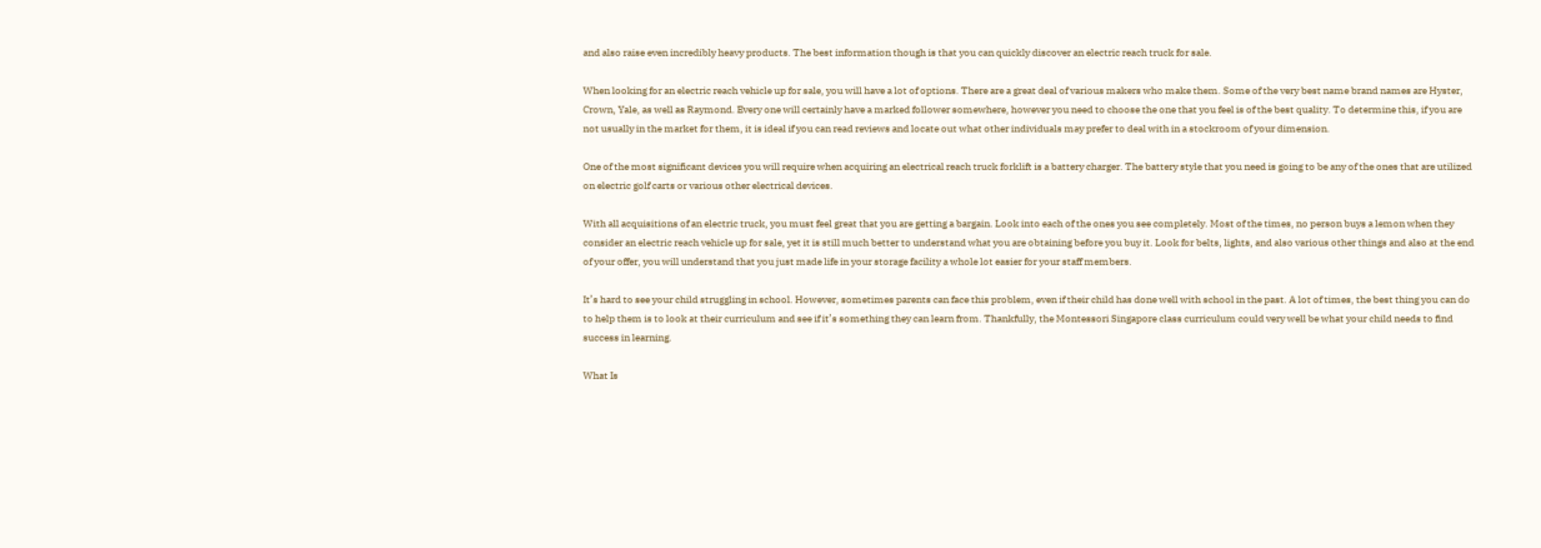and also raise even incredibly heavy products. The best information though is that you can quickly discover an electric reach truck for sale.

When looking for an electric reach vehicle up for sale, you will have a lot of options. There are a great deal of various makers who make them. Some of the very best name brand names are Hyster, Crown, Yale, as well as Raymond. Every one will certainly have a marked follower somewhere, however you need to choose the one that you feel is of the best quality. To determine this, if you are not usually in the market for them, it is ideal if you can read reviews and locate out what other individuals may prefer to deal with in a stockroom of your dimension.

One of the most significant devices you will require when acquiring an electrical reach truck forklift is a battery charger. The battery style that you need is going to be any of the ones that are utilized on electric golf carts or various other electrical devices.

With all acquisitions of an electric truck, you must feel great that you are getting a bargain. Look into each of the ones you see completely. Most of the times, no person buys a lemon when they consider an electric reach vehicle up for sale, yet it is still much better to understand what you are obtaining before you buy it. Look for belts, lights, and also various other things and also at the end of your offer, you will understand that you just made life in your storage facility a whole lot easier for your staff members.

It’s hard to see your child struggling in school. However, sometimes parents can face this problem, even if their child has done well with school in the past. A lot of times, the best thing you can do to help them is to look at their curriculum and see if it’s something they can learn from. Thankfully, the Montessori Singapore class curriculum could very well be what your child needs to find success in learning.

What Is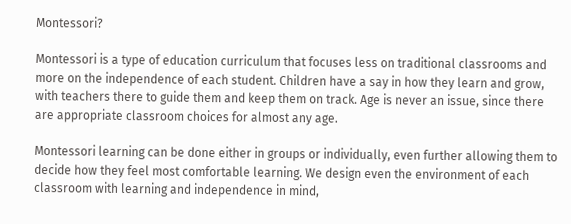Montessori?

Montessori is a type of education curriculum that focuses less on traditional classrooms and more on the independence of each student. Children have a say in how they learn and grow, with teachers there to guide them and keep them on track. Age is never an issue, since there are appropriate classroom choices for almost any age.

Montessori learning can be done either in groups or individually, even further allowing them to decide how they feel most comfortable learning. We design even the environment of each classroom with learning and independence in mind,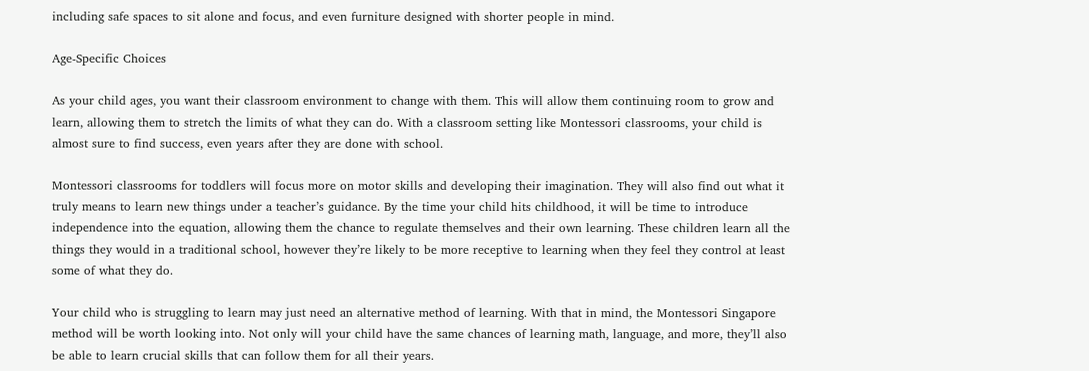including safe spaces to sit alone and focus, and even furniture designed with shorter people in mind.

Age-Specific Choices

As your child ages, you want their classroom environment to change with them. This will allow them continuing room to grow and learn, allowing them to stretch the limits of what they can do. With a classroom setting like Montessori classrooms, your child is almost sure to find success, even years after they are done with school.

Montessori classrooms for toddlers will focus more on motor skills and developing their imagination. They will also find out what it truly means to learn new things under a teacher’s guidance. By the time your child hits childhood, it will be time to introduce independence into the equation, allowing them the chance to regulate themselves and their own learning. These children learn all the things they would in a traditional school, however they’re likely to be more receptive to learning when they feel they control at least some of what they do.

Your child who is struggling to learn may just need an alternative method of learning. With that in mind, the Montessori Singapore method will be worth looking into. Not only will your child have the same chances of learning math, language, and more, they’ll also be able to learn crucial skills that can follow them for all their years.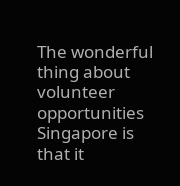The wonderful thing about volunteer opportunities Singapore is that it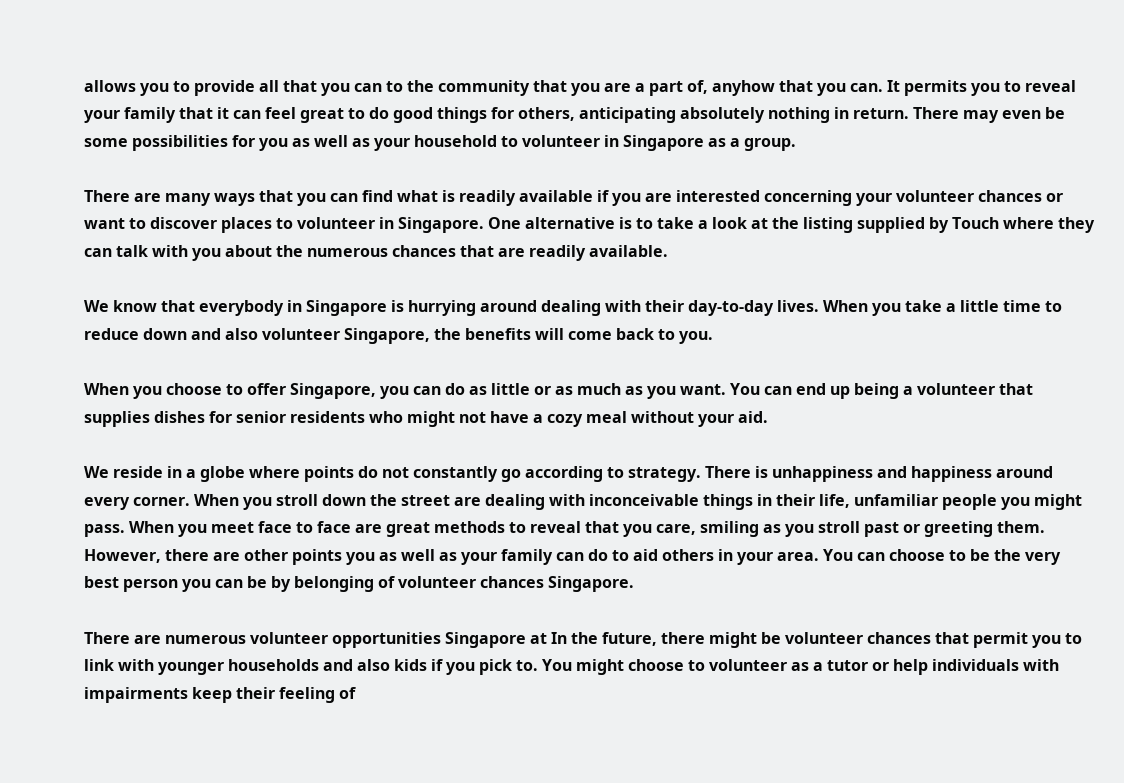allows you to provide all that you can to the community that you are a part of, anyhow that you can. It permits you to reveal your family that it can feel great to do good things for others, anticipating absolutely nothing in return. There may even be some possibilities for you as well as your household to volunteer in Singapore as a group.

There are many ways that you can find what is readily available if you are interested concerning your volunteer chances or want to discover places to volunteer in Singapore. One alternative is to take a look at the listing supplied by Touch where they can talk with you about the numerous chances that are readily available.

We know that everybody in Singapore is hurrying around dealing with their day-to-day lives. When you take a little time to reduce down and also volunteer Singapore, the benefits will come back to you.

When you choose to offer Singapore, you can do as little or as much as you want. You can end up being a volunteer that supplies dishes for senior residents who might not have a cozy meal without your aid.

We reside in a globe where points do not constantly go according to strategy. There is unhappiness and happiness around every corner. When you stroll down the street are dealing with inconceivable things in their life, unfamiliar people you might pass. When you meet face to face are great methods to reveal that you care, smiling as you stroll past or greeting them. However, there are other points you as well as your family can do to aid others in your area. You can choose to be the very best person you can be by belonging of volunteer chances Singapore.

There are numerous volunteer opportunities Singapore at In the future, there might be volunteer chances that permit you to link with younger households and also kids if you pick to. You might choose to volunteer as a tutor or help individuals with impairments keep their feeling of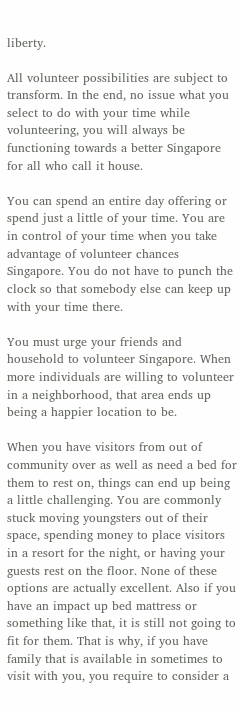liberty.

All volunteer possibilities are subject to transform. In the end, no issue what you select to do with your time while volunteering, you will always be functioning towards a better Singapore for all who call it house.

You can spend an entire day offering or spend just a little of your time. You are in control of your time when you take advantage of volunteer chances Singapore. You do not have to punch the clock so that somebody else can keep up with your time there.

You must urge your friends and household to volunteer Singapore. When more individuals are willing to volunteer in a neighborhood, that area ends up being a happier location to be.

When you have visitors from out of community over as well as need a bed for them to rest on, things can end up being a little challenging. You are commonly stuck moving youngsters out of their space, spending money to place visitors in a resort for the night, or having your guests rest on the floor. None of these options are actually excellent. Also if you have an impact up bed mattress or something like that, it is still not going to fit for them. That is why, if you have family that is available in sometimes to visit with you, you require to consider a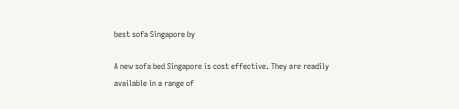best sofa Singapore by

A new sofa bed Singapore is cost effective. They are readily available in a range of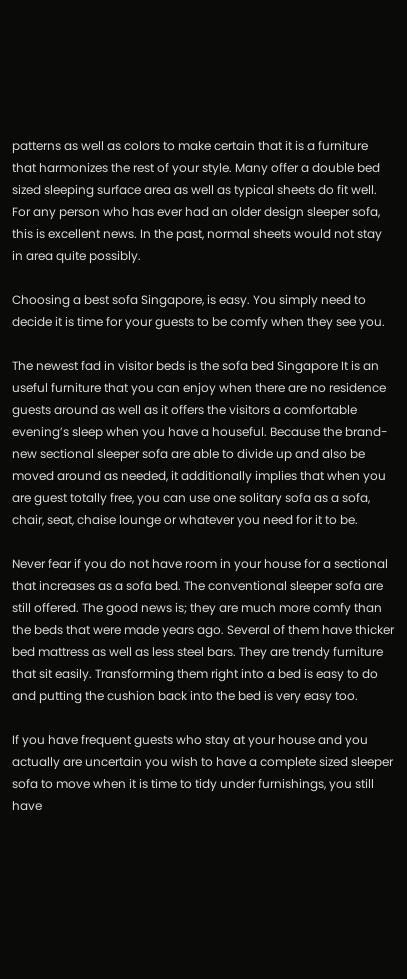patterns as well as colors to make certain that it is a furniture that harmonizes the rest of your style. Many offer a double bed sized sleeping surface area as well as typical sheets do fit well. For any person who has ever had an older design sleeper sofa, this is excellent news. In the past, normal sheets would not stay in area quite possibly.

Choosing a best sofa Singapore, is easy. You simply need to decide it is time for your guests to be comfy when they see you.

The newest fad in visitor beds is the sofa bed Singapore It is an useful furniture that you can enjoy when there are no residence guests around as well as it offers the visitors a comfortable evening’s sleep when you have a houseful. Because the brand-new sectional sleeper sofa are able to divide up and also be moved around as needed, it additionally implies that when you are guest totally free, you can use one solitary sofa as a sofa, chair, seat, chaise lounge or whatever you need for it to be.

Never fear if you do not have room in your house for a sectional that increases as a sofa bed. The conventional sleeper sofa are still offered. The good news is; they are much more comfy than the beds that were made years ago. Several of them have thicker bed mattress as well as less steel bars. They are trendy furniture that sit easily. Transforming them right into a bed is easy to do and putting the cushion back into the bed is very easy too.

If you have frequent guests who stay at your house and you actually are uncertain you wish to have a complete sized sleeper sofa to move when it is time to tidy under furnishings, you still have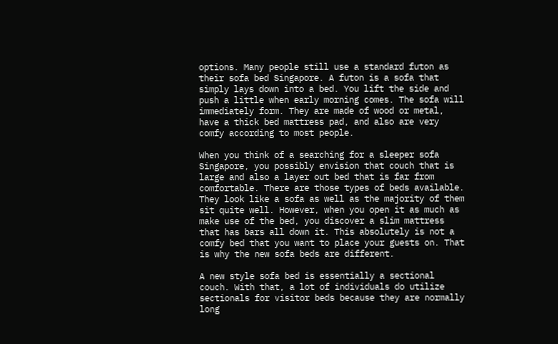options. Many people still use a standard futon as their sofa bed Singapore. A futon is a sofa that simply lays down into a bed. You lift the side and push a little when early morning comes. The sofa will immediately form. They are made of wood or metal, have a thick bed mattress pad, and also are very comfy according to most people.

When you think of a searching for a sleeper sofa Singapore, you possibly envision that couch that is large and also a layer out bed that is far from comfortable. There are those types of beds available. They look like a sofa as well as the majority of them sit quite well. However, when you open it as much as make use of the bed, you discover a slim mattress that has bars all down it. This absolutely is not a comfy bed that you want to place your guests on. That is why the new sofa beds are different.

A new style sofa bed is essentially a sectional couch. With that, a lot of individuals do utilize sectionals for visitor beds because they are normally long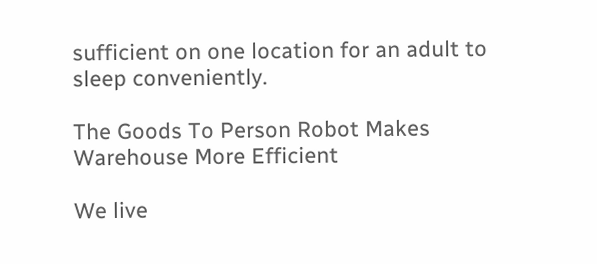sufficient on one location for an adult to sleep conveniently.

The Goods To Person Robot Makes Warehouse More Efficient

We live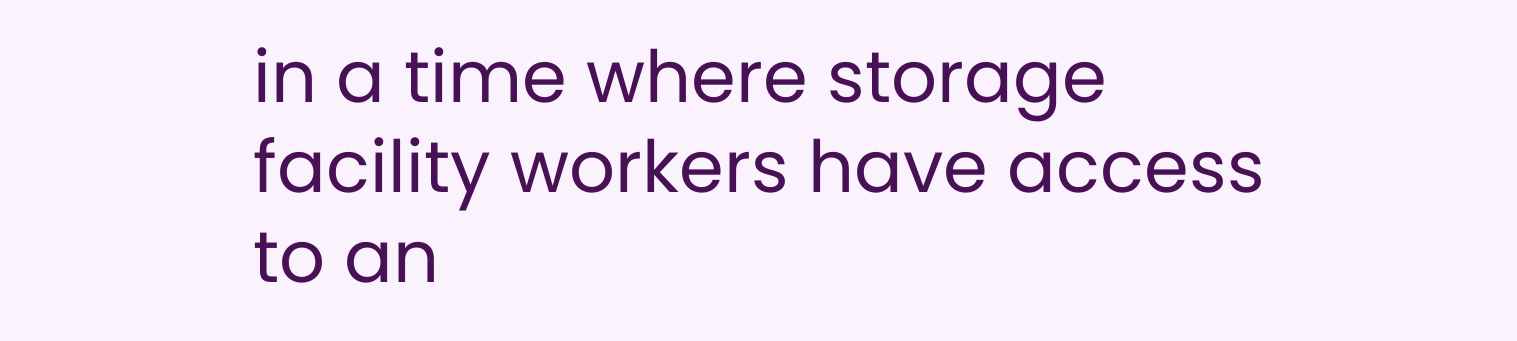in a time where storage facility workers have access to an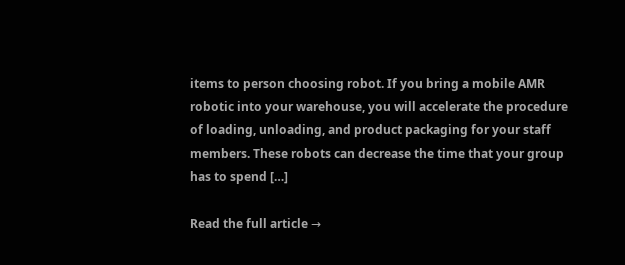items to person choosing robot. If you bring a mobile AMR robotic into your warehouse, you will accelerate the procedure of loading, unloading, and product packaging for your staff members. These robots can decrease the time that your group has to spend […]

Read the full article →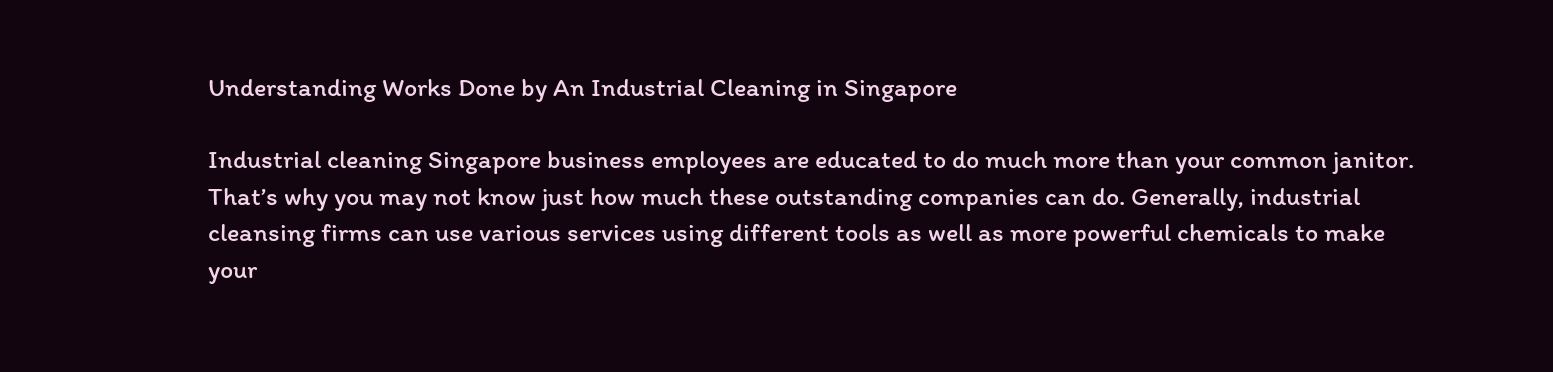Understanding Works Done by An Industrial Cleaning in Singapore

Industrial cleaning Singapore business employees are educated to do much more than your common janitor. That’s why you may not know just how much these outstanding companies can do. Generally, industrial cleansing firms can use various services using different tools as well as more powerful chemicals to make your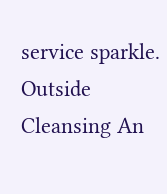service sparkle. Outside Cleansing An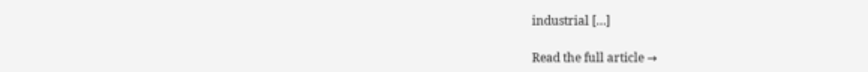industrial […]

Read the full article →